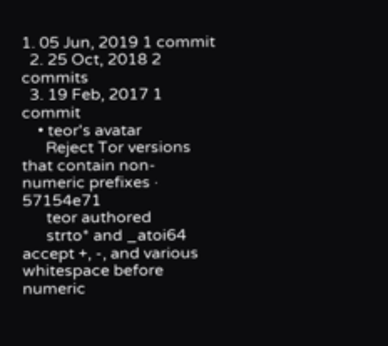1. 05 Jun, 2019 1 commit
  2. 25 Oct, 2018 2 commits
  3. 19 Feb, 2017 1 commit
    • teor's avatar
      Reject Tor versions that contain non-numeric prefixes · 57154e71
      teor authored
      strto* and _atoi64 accept +, -, and various whitespace before numeric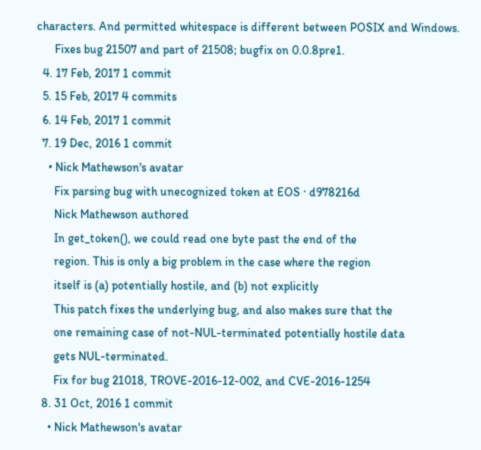characters. And permitted whitespace is different between POSIX and Windows.
      Fixes bug 21507 and part of 21508; bugfix on 0.0.8pre1.
  4. 17 Feb, 2017 1 commit
  5. 15 Feb, 2017 4 commits
  6. 14 Feb, 2017 1 commit
  7. 19 Dec, 2016 1 commit
    • Nick Mathewson's avatar
      Fix parsing bug with unecognized token at EOS · d978216d
      Nick Mathewson authored
      In get_token(), we could read one byte past the end of the
      region. This is only a big problem in the case where the region
      itself is (a) potentially hostile, and (b) not explicitly
      This patch fixes the underlying bug, and also makes sure that the
      one remaining case of not-NUL-terminated potentially hostile data
      gets NUL-terminated.
      Fix for bug 21018, TROVE-2016-12-002, and CVE-2016-1254
  8. 31 Oct, 2016 1 commit
    • Nick Mathewson's avatar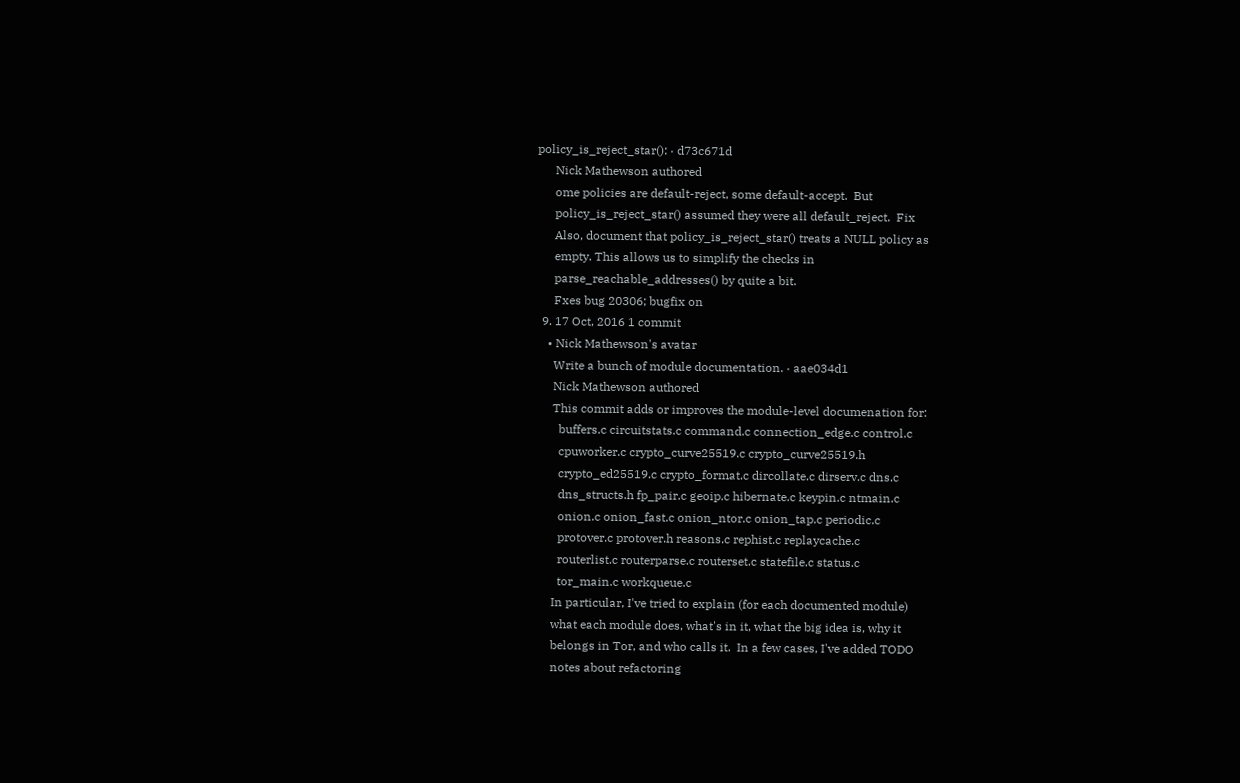policy_is_reject_star(): · d73c671d
      Nick Mathewson authored
      ome policies are default-reject, some default-accept.  But
      policy_is_reject_star() assumed they were all default_reject.  Fix
      Also, document that policy_is_reject_star() treats a NULL policy as
      empty. This allows us to simplify the checks in
      parse_reachable_addresses() by quite a bit.
      Fxes bug 20306; bugfix on
  9. 17 Oct, 2016 1 commit
    • Nick Mathewson's avatar
      Write a bunch of module documentation. · aae034d1
      Nick Mathewson authored
      This commit adds or improves the module-level documenation for:
        buffers.c circuitstats.c command.c connection_edge.c control.c
        cpuworker.c crypto_curve25519.c crypto_curve25519.h
        crypto_ed25519.c crypto_format.c dircollate.c dirserv.c dns.c
        dns_structs.h fp_pair.c geoip.c hibernate.c keypin.c ntmain.c
        onion.c onion_fast.c onion_ntor.c onion_tap.c periodic.c
        protover.c protover.h reasons.c rephist.c replaycache.c
        routerlist.c routerparse.c routerset.c statefile.c status.c
        tor_main.c workqueue.c
      In particular, I've tried to explain (for each documented module)
      what each module does, what's in it, what the big idea is, why it
      belongs in Tor, and who calls it.  In a few cases, I've added TODO
      notes about refactoring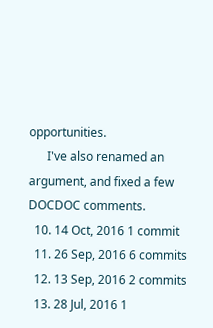opportunities.
      I've also renamed an argument, and fixed a few DOCDOC comments.
  10. 14 Oct, 2016 1 commit
  11. 26 Sep, 2016 6 commits
  12. 13 Sep, 2016 2 commits
  13. 28 Jul, 2016 1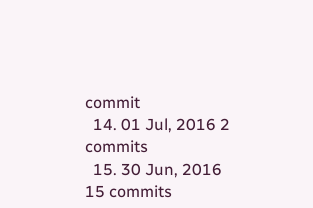commit
  14. 01 Jul, 2016 2 commits
  15. 30 Jun, 2016 15 commits